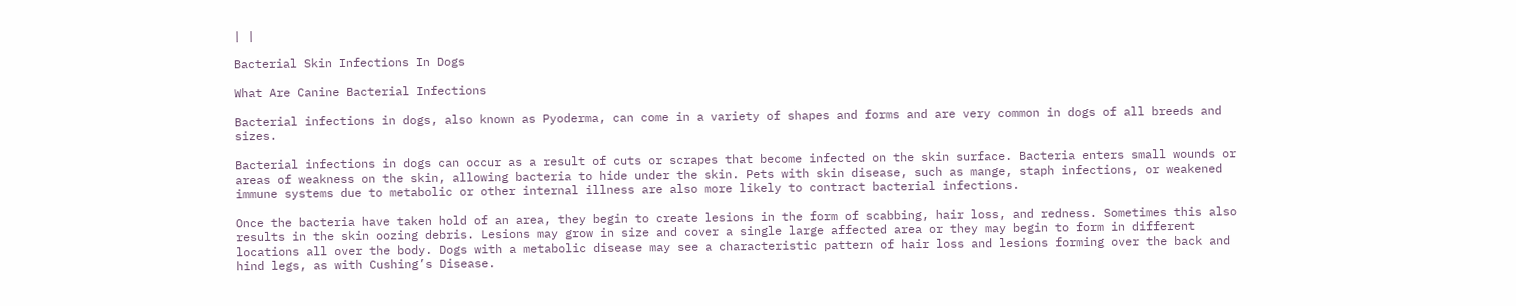| |

Bacterial Skin Infections In Dogs

What Are Canine Bacterial Infections

Bacterial infections in dogs, also known as Pyoderma, can come in a variety of shapes and forms and are very common in dogs of all breeds and sizes.

Bacterial infections in dogs can occur as a result of cuts or scrapes that become infected on the skin surface. Bacteria enters small wounds or areas of weakness on the skin, allowing bacteria to hide under the skin. Pets with skin disease, such as mange, staph infections, or weakened immune systems due to metabolic or other internal illness are also more likely to contract bacterial infections.

Once the bacteria have taken hold of an area, they begin to create lesions in the form of scabbing, hair loss, and redness. Sometimes this also results in the skin oozing debris. Lesions may grow in size and cover a single large affected area or they may begin to form in different locations all over the body. Dogs with a metabolic disease may see a characteristic pattern of hair loss and lesions forming over the back and hind legs, as with Cushing’s Disease.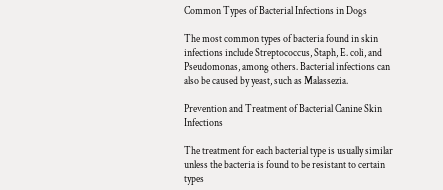Common Types of Bacterial Infections in Dogs

The most common types of bacteria found in skin infections include Streptococcus, Staph, E. coli, and Pseudomonas, among others. Bacterial infections can also be caused by yeast, such as Malassezia.

Prevention and Treatment of Bacterial Canine Skin Infections

The treatment for each bacterial type is usually similar unless the bacteria is found to be resistant to certain types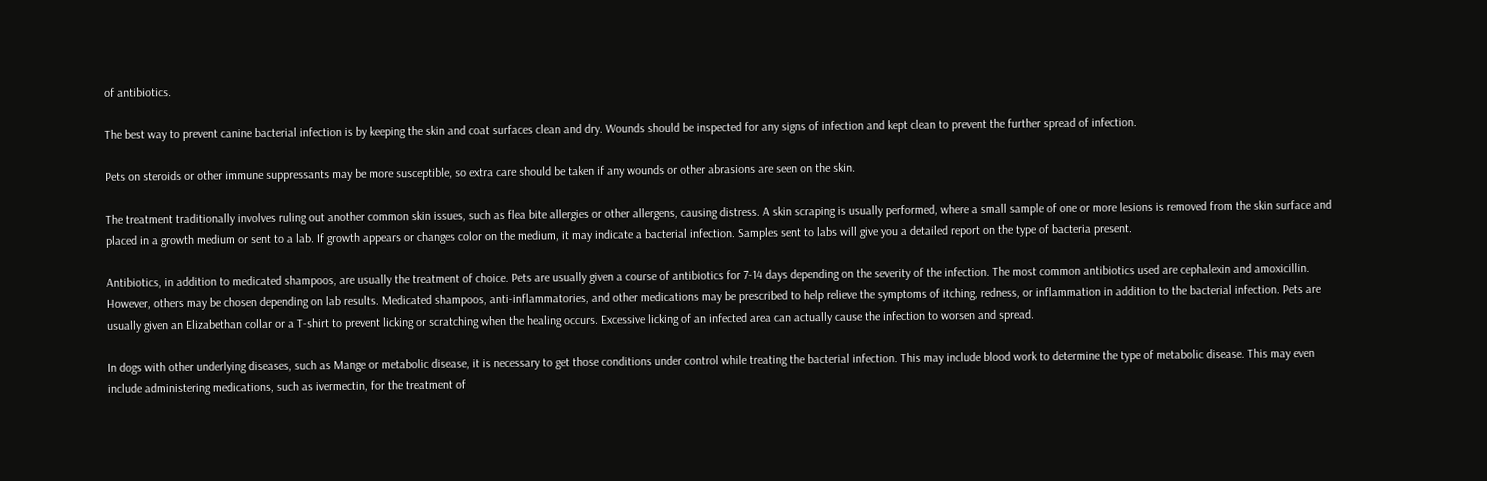of antibiotics.

The best way to prevent canine bacterial infection is by keeping the skin and coat surfaces clean and dry. Wounds should be inspected for any signs of infection and kept clean to prevent the further spread of infection.

Pets on steroids or other immune suppressants may be more susceptible, so extra care should be taken if any wounds or other abrasions are seen on the skin.

The treatment traditionally involves ruling out another common skin issues, such as flea bite allergies or other allergens, causing distress. A skin scraping is usually performed, where a small sample of one or more lesions is removed from the skin surface and placed in a growth medium or sent to a lab. If growth appears or changes color on the medium, it may indicate a bacterial infection. Samples sent to labs will give you a detailed report on the type of bacteria present.

Antibiotics, in addition to medicated shampoos, are usually the treatment of choice. Pets are usually given a course of antibiotics for 7-14 days depending on the severity of the infection. The most common antibiotics used are cephalexin and amoxicillin. However, others may be chosen depending on lab results. Medicated shampoos, anti-inflammatories, and other medications may be prescribed to help relieve the symptoms of itching, redness, or inflammation in addition to the bacterial infection. Pets are usually given an Elizabethan collar or a T-shirt to prevent licking or scratching when the healing occurs. Excessive licking of an infected area can actually cause the infection to worsen and spread.

In dogs with other underlying diseases, such as Mange or metabolic disease, it is necessary to get those conditions under control while treating the bacterial infection. This may include blood work to determine the type of metabolic disease. This may even include administering medications, such as ivermectin, for the treatment of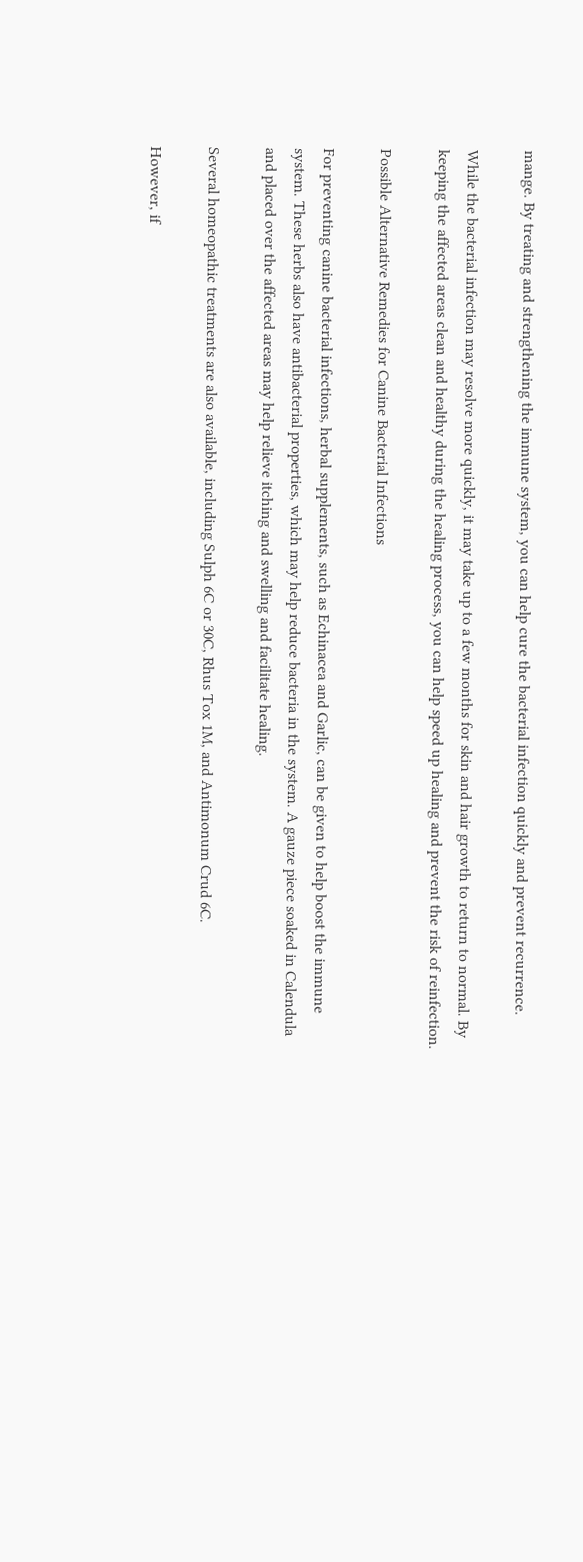mange. By treating and strengthening the immune system, you can help cure the bacterial infection quickly and prevent recurrence.

While the bacterial infection may resolve more quickly, it may take up to a few months for skin and hair growth to return to normal. By keeping the affected areas clean and healthy during the healing process, you can help speed up healing and prevent the risk of reinfection.

Possible Alternative Remedies for Canine Bacterial Infections

For preventing canine bacterial infections, herbal supplements, such as Echinacea and Garlic, can be given to help boost the immune system. These herbs also have antibacterial properties, which may help reduce bacteria in the system. A gauze piece soaked in Calendula and placed over the affected areas may help relieve itching and swelling and facilitate healing.

Several homeopathic treatments are also available, including Sulph 6C or 30C, Rhus Tox 1M, and Antimonum Crud 6C.

However, if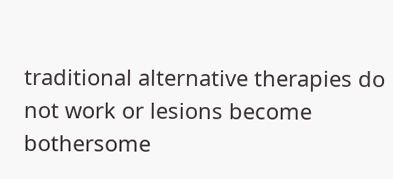traditional alternative therapies do not work or lesions become bothersome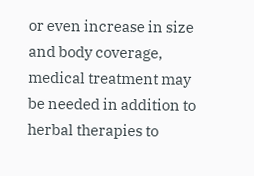or even increase in size and body coverage, medical treatment may be needed in addition to herbal therapies to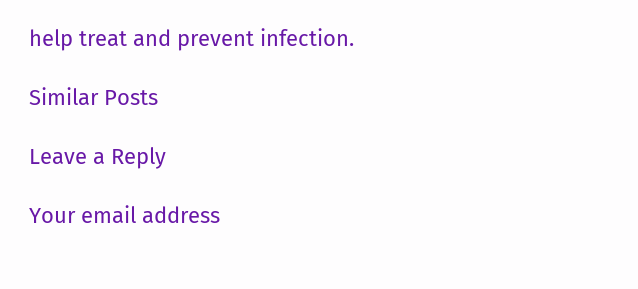help treat and prevent infection.

Similar Posts

Leave a Reply

Your email address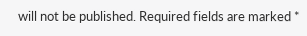will not be published. Required fields are marked *